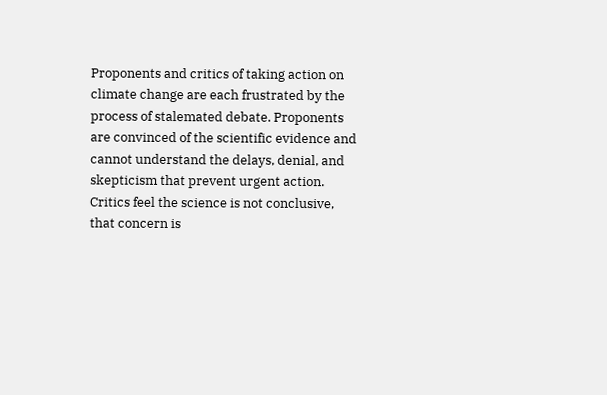Proponents and critics of taking action on climate change are each frustrated by the process of stalemated debate. Proponents are convinced of the scientific evidence and cannot understand the delays, denial, and skepticism that prevent urgent action. Critics feel the science is not conclusive, that concern is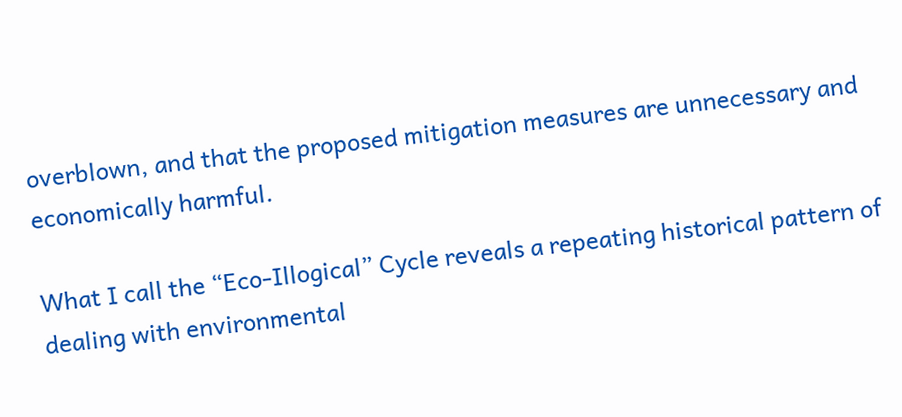overblown, and that the proposed mitigation measures are unnecessary and economically harmful.

What I call the “Eco-Illogical” Cycle reveals a repeating historical pattern of dealing with environmental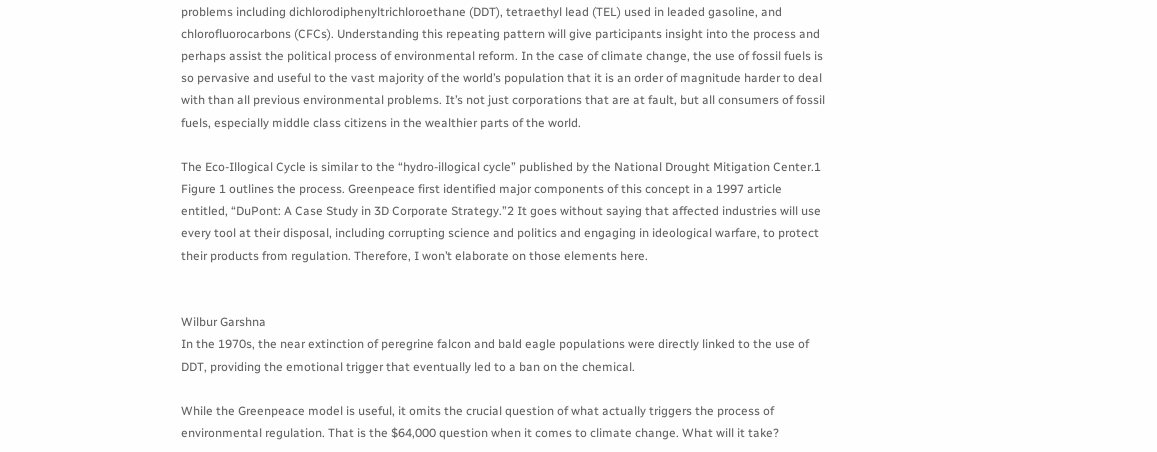problems including dichlorodiphenyltrichloroethane (DDT), tetraethyl lead (TEL) used in leaded gasoline, and chlorofluorocarbons (CFCs). Understanding this repeating pattern will give participants insight into the process and perhaps assist the political process of environmental reform. In the case of climate change, the use of fossil fuels is so pervasive and useful to the vast majority of the world’s population that it is an order of magnitude harder to deal with than all previous environmental problems. It’s not just corporations that are at fault, but all consumers of fossil fuels, especially middle class citizens in the wealthier parts of the world.

The Eco-Illogical Cycle is similar to the “hydro-illogical cycle” published by the National Drought Mitigation Center.1 Figure 1 outlines the process. Greenpeace first identified major components of this concept in a 1997 article entitled, “DuPont: A Case Study in 3D Corporate Strategy.”2 It goes without saying that affected industries will use every tool at their disposal, including corrupting science and politics and engaging in ideological warfare, to protect their products from regulation. Therefore, I won’t elaborate on those elements here.


Wilbur Garshna
In the 1970s, the near extinction of peregrine falcon and bald eagle populations were directly linked to the use of DDT, providing the emotional trigger that eventually led to a ban on the chemical.

While the Greenpeace model is useful, it omits the crucial question of what actually triggers the process of environmental regulation. That is the $64,000 question when it comes to climate change. What will it take?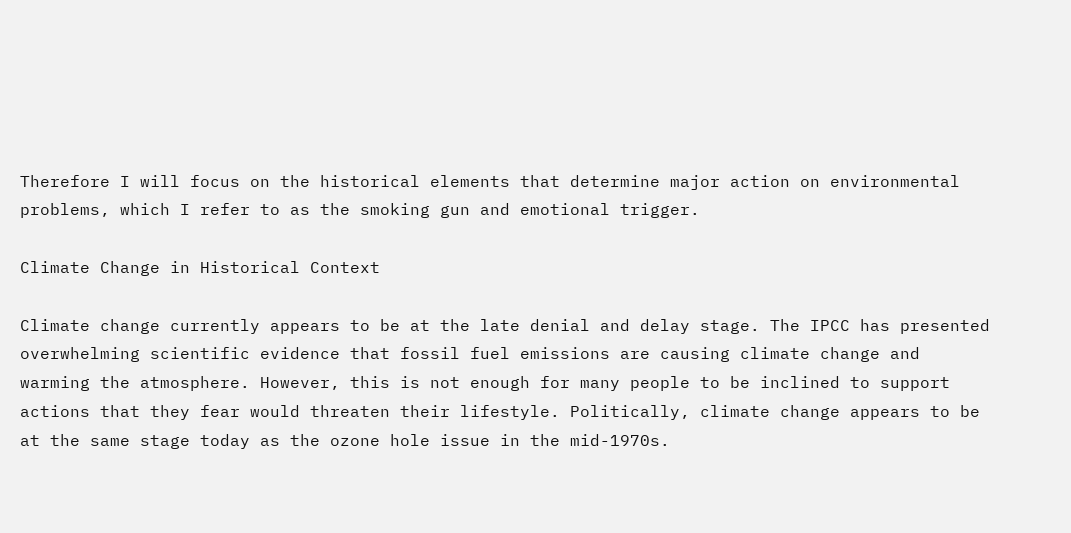Therefore I will focus on the historical elements that determine major action on environmental problems, which I refer to as the smoking gun and emotional trigger.

Climate Change in Historical Context

Climate change currently appears to be at the late denial and delay stage. The IPCC has presented overwhelming scientific evidence that fossil fuel emissions are causing climate change and warming the atmosphere. However, this is not enough for many people to be inclined to support actions that they fear would threaten their lifestyle. Politically, climate change appears to be at the same stage today as the ozone hole issue in the mid-1970s.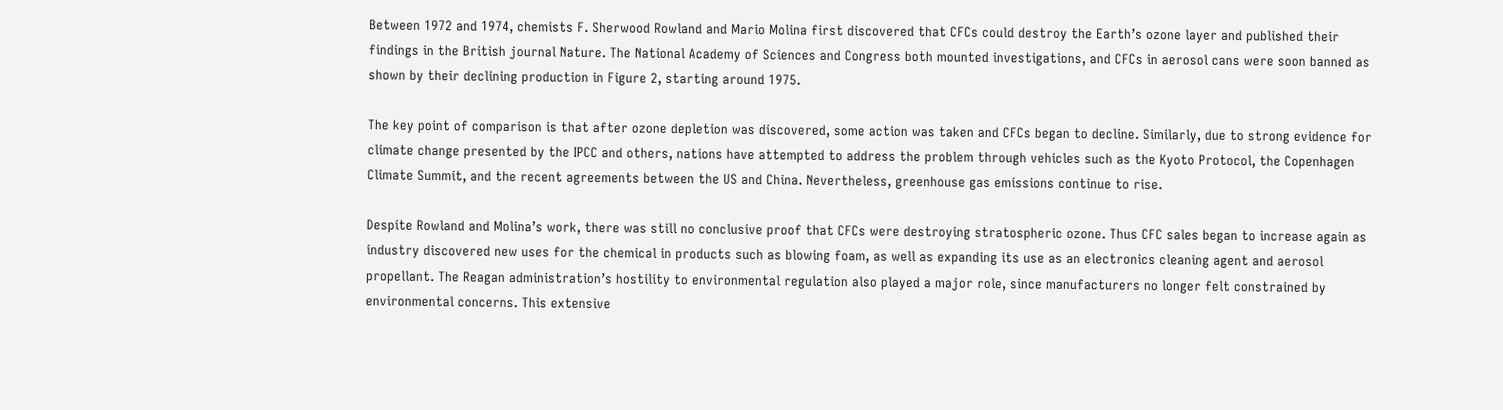Between 1972 and 1974, chemists F. Sherwood Rowland and Mario Molina first discovered that CFCs could destroy the Earth’s ozone layer and published their findings in the British journal Nature. The National Academy of Sciences and Congress both mounted investigations, and CFCs in aerosol cans were soon banned as shown by their declining production in Figure 2, starting around 1975.

The key point of comparison is that after ozone depletion was discovered, some action was taken and CFCs began to decline. Similarly, due to strong evidence for climate change presented by the IPCC and others, nations have attempted to address the problem through vehicles such as the Kyoto Protocol, the Copenhagen Climate Summit, and the recent agreements between the US and China. Nevertheless, greenhouse gas emissions continue to rise.

Despite Rowland and Molina’s work, there was still no conclusive proof that CFCs were destroying stratospheric ozone. Thus CFC sales began to increase again as industry discovered new uses for the chemical in products such as blowing foam, as well as expanding its use as an electronics cleaning agent and aerosol propellant. The Reagan administration’s hostility to environmental regulation also played a major role, since manufacturers no longer felt constrained by environmental concerns. This extensive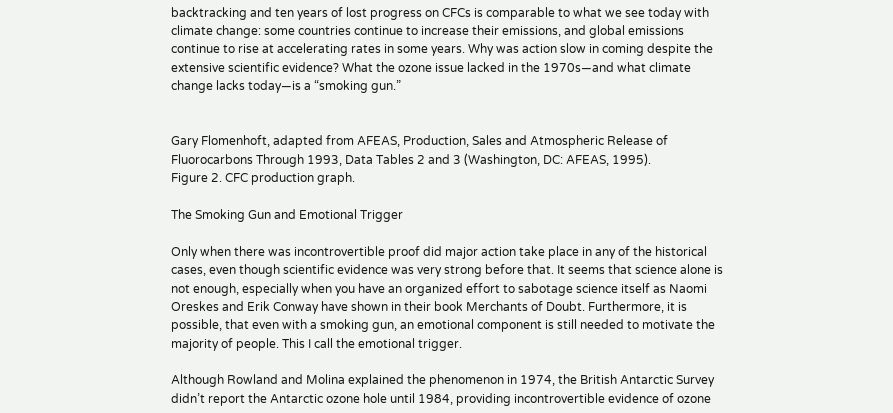backtracking and ten years of lost progress on CFCs is comparable to what we see today with climate change: some countries continue to increase their emissions, and global emissions continue to rise at accelerating rates in some years. Why was action slow in coming despite the extensive scientific evidence? What the ozone issue lacked in the 1970s—and what climate change lacks today—is a “smoking gun.”


Gary Flomenhoft, adapted from AFEAS, Production, Sales and Atmospheric Release of Fluorocarbons Through 1993, Data Tables 2 and 3 (Washington, DC: AFEAS, 1995).
Figure 2. CFC production graph.

The Smoking Gun and Emotional Trigger

Only when there was incontrovertible proof did major action take place in any of the historical cases, even though scientific evidence was very strong before that. It seems that science alone is not enough, especially when you have an organized effort to sabotage science itself as Naomi Oreskes and Erik Conway have shown in their book Merchants of Doubt. Furthermore, it is possible, that even with a smoking gun, an emotional component is still needed to motivate the majority of people. This I call the emotional trigger.

Although Rowland and Molina explained the phenomenon in 1974, the British Antarctic Survey didn’t report the Antarctic ozone hole until 1984, providing incontrovertible evidence of ozone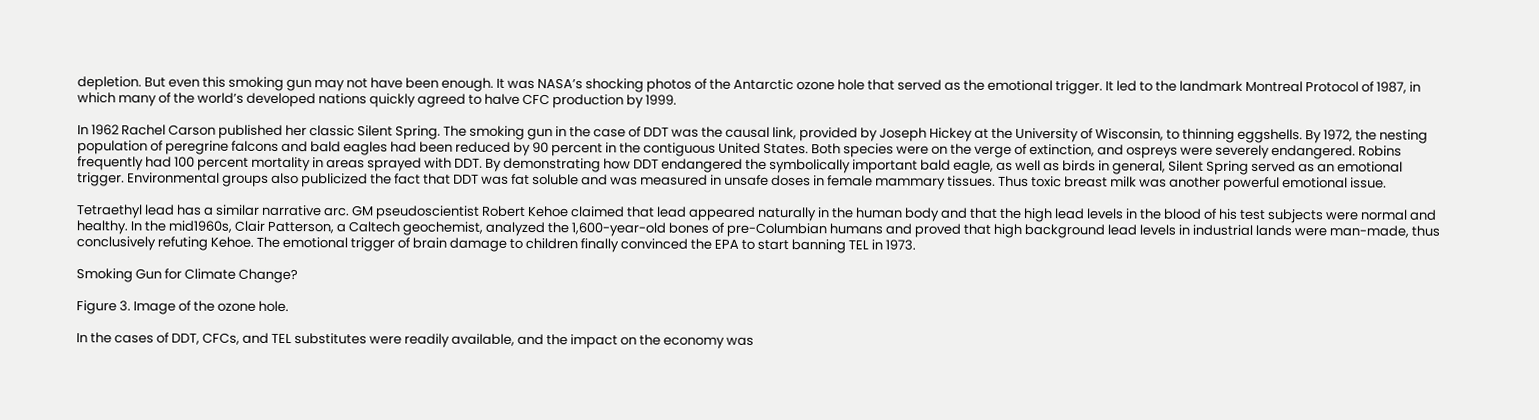depletion. But even this smoking gun may not have been enough. It was NASA’s shocking photos of the Antarctic ozone hole that served as the emotional trigger. It led to the landmark Montreal Protocol of 1987, in which many of the world’s developed nations quickly agreed to halve CFC production by 1999.

In 1962 Rachel Carson published her classic Silent Spring. The smoking gun in the case of DDT was the causal link, provided by Joseph Hickey at the University of Wisconsin, to thinning eggshells. By 1972, the nesting population of peregrine falcons and bald eagles had been reduced by 90 percent in the contiguous United States. Both species were on the verge of extinction, and ospreys were severely endangered. Robins frequently had 100 percent mortality in areas sprayed with DDT. By demonstrating how DDT endangered the symbolically important bald eagle, as well as birds in general, Silent Spring served as an emotional trigger. Environmental groups also publicized the fact that DDT was fat soluble and was measured in unsafe doses in female mammary tissues. Thus toxic breast milk was another powerful emotional issue.

Tetraethyl lead has a similar narrative arc. GM pseudoscientist Robert Kehoe claimed that lead appeared naturally in the human body and that the high lead levels in the blood of his test subjects were normal and healthy. In the mid1960s, Clair Patterson, a Caltech geochemist, analyzed the 1,600-year-old bones of pre-Columbian humans and proved that high background lead levels in industrial lands were man-made, thus conclusively refuting Kehoe. The emotional trigger of brain damage to children finally convinced the EPA to start banning TEL in 1973.

Smoking Gun for Climate Change?

Figure 3. Image of the ozone hole.

In the cases of DDT, CFCs, and TEL substitutes were readily available, and the impact on the economy was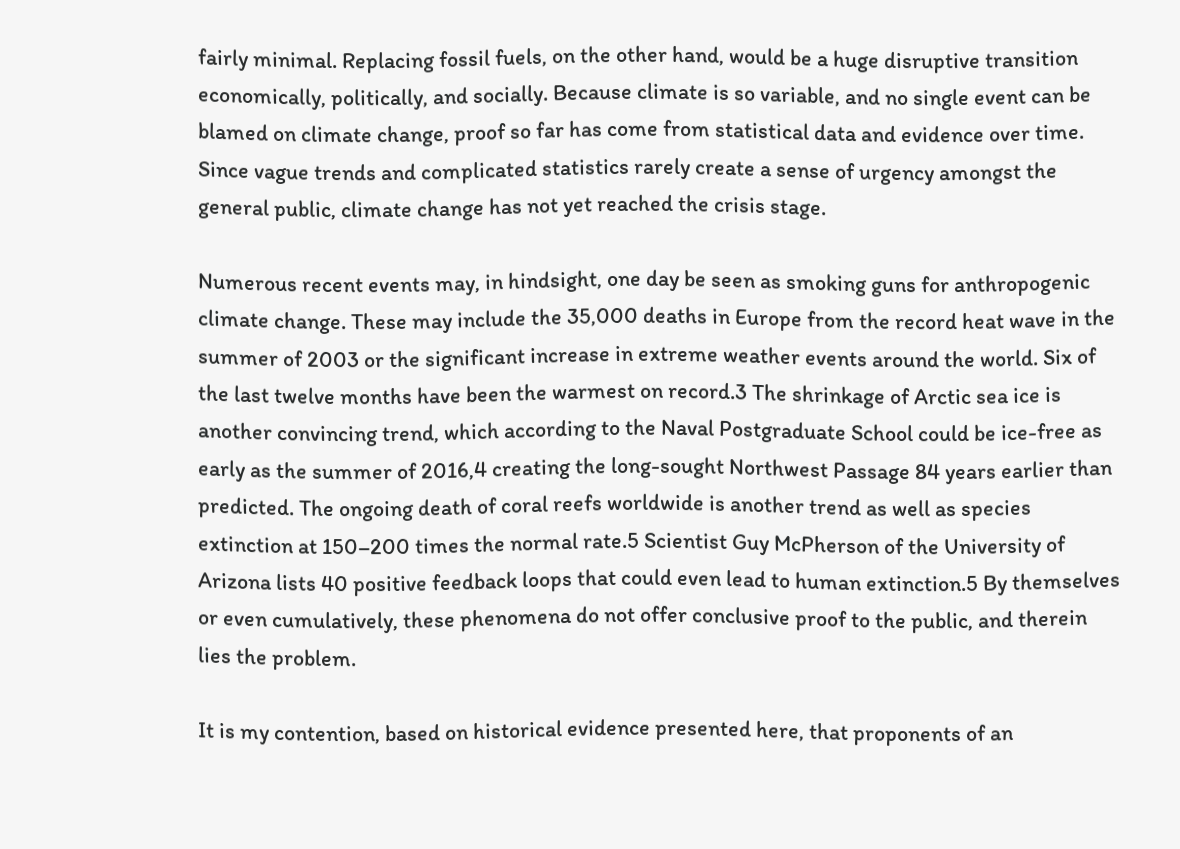fairly minimal. Replacing fossil fuels, on the other hand, would be a huge disruptive transition economically, politically, and socially. Because climate is so variable, and no single event can be blamed on climate change, proof so far has come from statistical data and evidence over time. Since vague trends and complicated statistics rarely create a sense of urgency amongst the general public, climate change has not yet reached the crisis stage.

Numerous recent events may, in hindsight, one day be seen as smoking guns for anthropogenic climate change. These may include the 35,000 deaths in Europe from the record heat wave in the summer of 2003 or the significant increase in extreme weather events around the world. Six of the last twelve months have been the warmest on record.3 The shrinkage of Arctic sea ice is another convincing trend, which according to the Naval Postgraduate School could be ice-free as early as the summer of 2016,4 creating the long-sought Northwest Passage 84 years earlier than predicted. The ongoing death of coral reefs worldwide is another trend as well as species extinction at 150–200 times the normal rate.5 Scientist Guy McPherson of the University of Arizona lists 40 positive feedback loops that could even lead to human extinction.5 By themselves or even cumulatively, these phenomena do not offer conclusive proof to the public, and therein lies the problem.

It is my contention, based on historical evidence presented here, that proponents of an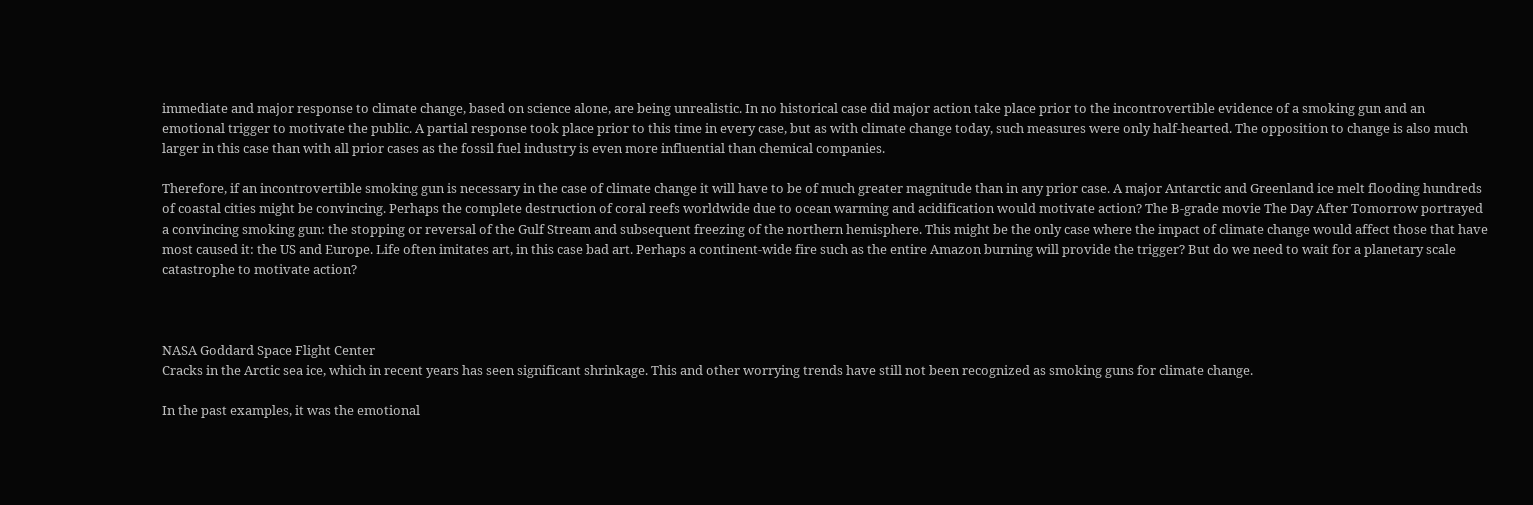immediate and major response to climate change, based on science alone, are being unrealistic. In no historical case did major action take place prior to the incontrovertible evidence of a smoking gun and an emotional trigger to motivate the public. A partial response took place prior to this time in every case, but as with climate change today, such measures were only half-hearted. The opposition to change is also much larger in this case than with all prior cases as the fossil fuel industry is even more influential than chemical companies.

Therefore, if an incontrovertible smoking gun is necessary in the case of climate change it will have to be of much greater magnitude than in any prior case. A major Antarctic and Greenland ice melt flooding hundreds of coastal cities might be convincing. Perhaps the complete destruction of coral reefs worldwide due to ocean warming and acidification would motivate action? The B-grade movie The Day After Tomorrow portrayed a convincing smoking gun: the stopping or reversal of the Gulf Stream and subsequent freezing of the northern hemisphere. This might be the only case where the impact of climate change would affect those that have most caused it: the US and Europe. Life often imitates art, in this case bad art. Perhaps a continent-wide fire such as the entire Amazon burning will provide the trigger? But do we need to wait for a planetary scale catastrophe to motivate action?



NASA Goddard Space Flight Center
Cracks in the Arctic sea ice, which in recent years has seen significant shrinkage. This and other worrying trends have still not been recognized as smoking guns for climate change.

In the past examples, it was the emotional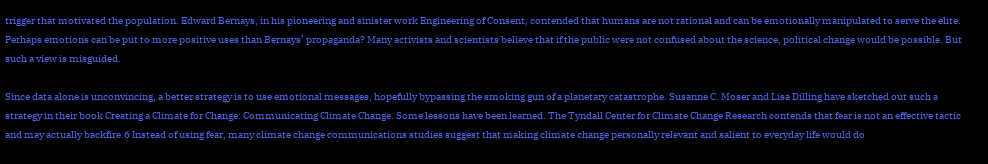trigger that motivated the population. Edward Bernays, in his pioneering and sinister work Engineering of Consent, contended that humans are not rational and can be emotionally manipulated to serve the elite. Perhaps emotions can be put to more positive uses than Bernays’ propaganda? Many activists and scientists believe that if the public were not confused about the science, political change would be possible. But such a view is misguided.

Since data alone is unconvincing, a better strategy is to use emotional messages, hopefully bypassing the smoking gun of a planetary catastrophe. Susanne C. Moser and Lisa Dilling have sketched out such a strategy in their book Creating a Climate for Change: Communicating Climate Change. Some lessons have been learned. The Tyndall Center for Climate Change Research contends that fear is not an effective tactic and may actually backfire.6 Instead of using fear, many climate change communications studies suggest that making climate change personally relevant and salient to everyday life would do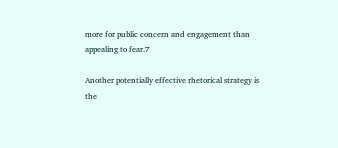more for public concern and engagement than appealing to fear.7

Another potentially effective rhetorical strategy is the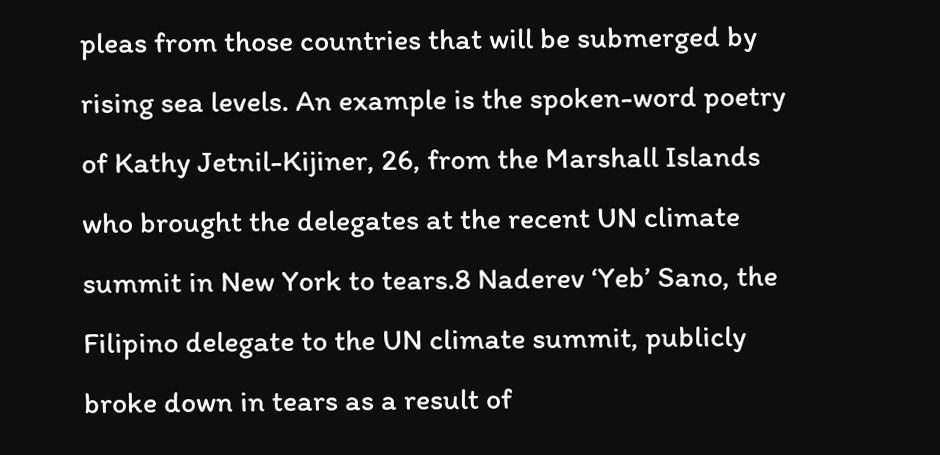pleas from those countries that will be submerged by rising sea levels. An example is the spoken-word poetry of Kathy Jetnil-Kijiner, 26, from the Marshall Islands who brought the delegates at the recent UN climate summit in New York to tears.8 Naderev ‘Yeb’ Sano, the Filipino delegate to the UN climate summit, publicly broke down in tears as a result of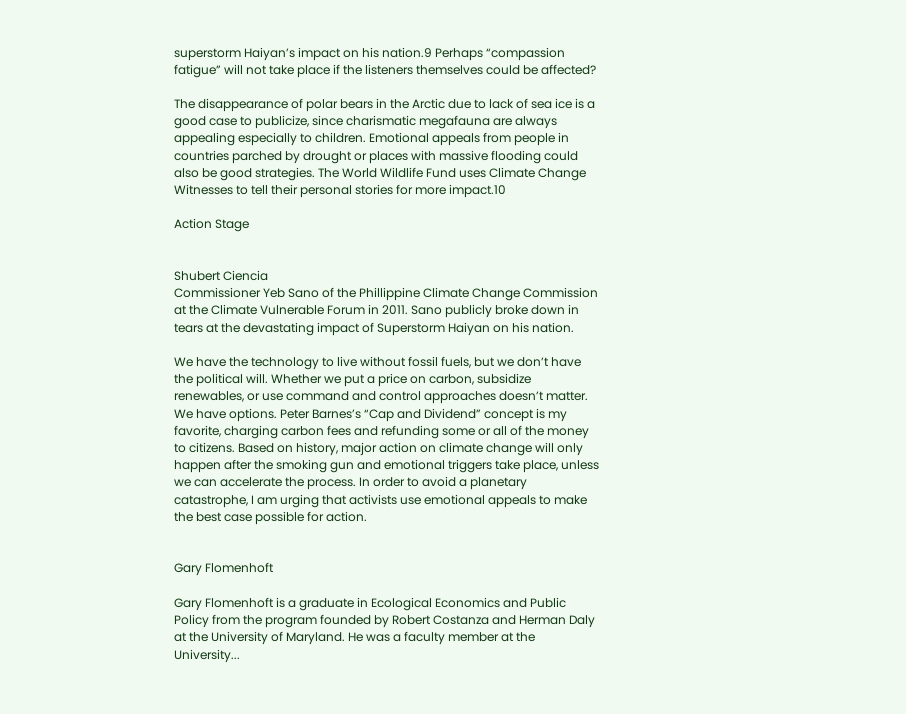superstorm Haiyan’s impact on his nation.9 Perhaps “compassion fatigue” will not take place if the listeners themselves could be affected?

The disappearance of polar bears in the Arctic due to lack of sea ice is a good case to publicize, since charismatic megafauna are always appealing especially to children. Emotional appeals from people in countries parched by drought or places with massive flooding could also be good strategies. The World Wildlife Fund uses Climate Change Witnesses to tell their personal stories for more impact.10

Action Stage


Shubert Ciencia
Commissioner Yeb Sano of the Phillippine Climate Change Commission at the Climate Vulnerable Forum in 2011. Sano publicly broke down in tears at the devastating impact of Superstorm Haiyan on his nation.

We have the technology to live without fossil fuels, but we don’t have the political will. Whether we put a price on carbon, subsidize renewables, or use command and control approaches doesn’t matter. We have options. Peter Barnes’s “Cap and Dividend” concept is my favorite, charging carbon fees and refunding some or all of the money to citizens. Based on history, major action on climate change will only happen after the smoking gun and emotional triggers take place, unless we can accelerate the process. In order to avoid a planetary catastrophe, I am urging that activists use emotional appeals to make the best case possible for action.


Gary Flomenhoft

Gary Flomenhoft is a graduate in Ecological Economics and Public Policy from the program founded by Robert Costanza and Herman Daly at the University of Maryland. He was a faculty member at the University...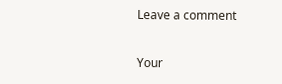Leave a comment

Your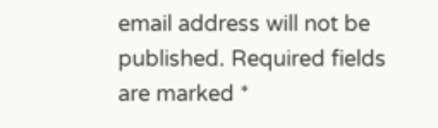email address will not be published. Required fields are marked *